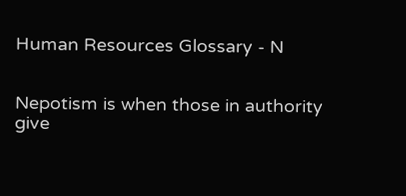Human Resources Glossary - N


Nepotism is when those in authority give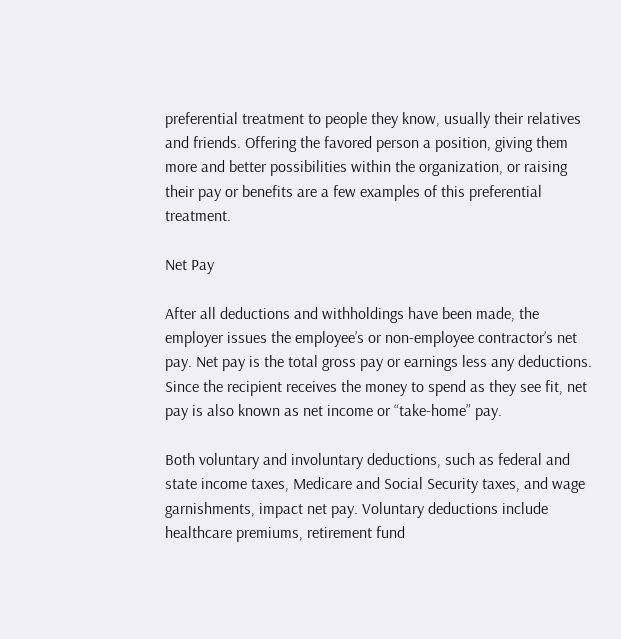preferential treatment to people they know, usually their relatives and friends. Offering the favored person a position, giving them more and better possibilities within the organization, or raising their pay or benefits are a few examples of this preferential treatment.

Net Pay

After all deductions and withholdings have been made, the employer issues the employee’s or non-employee contractor’s net pay. Net pay is the total gross pay or earnings less any deductions. Since the recipient receives the money to spend as they see fit, net pay is also known as net income or “take-home” pay.

Both voluntary and involuntary deductions, such as federal and state income taxes, Medicare and Social Security taxes, and wage garnishments, impact net pay. Voluntary deductions include healthcare premiums, retirement fund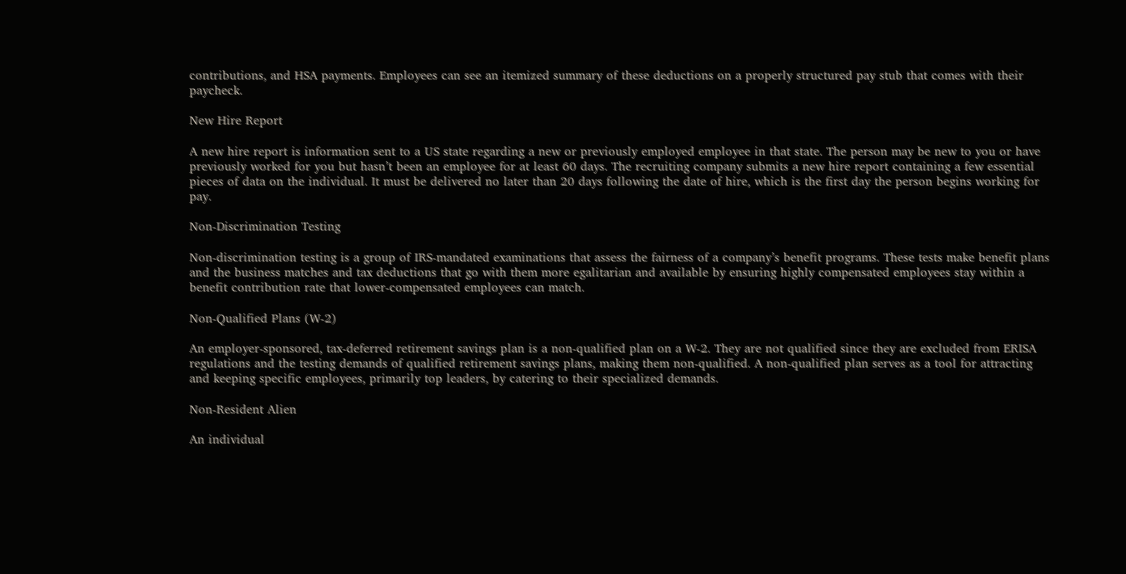contributions, and HSA payments. Employees can see an itemized summary of these deductions on a properly structured pay stub that comes with their paycheck.

New Hire Report

A new hire report is information sent to a US state regarding a new or previously employed employee in that state. The person may be new to you or have previously worked for you but hasn’t been an employee for at least 60 days. The recruiting company submits a new hire report containing a few essential pieces of data on the individual. It must be delivered no later than 20 days following the date of hire, which is the first day the person begins working for pay.

Non-Discrimination Testing

Non-discrimination testing is a group of IRS-mandated examinations that assess the fairness of a company’s benefit programs. These tests make benefit plans and the business matches and tax deductions that go with them more egalitarian and available by ensuring highly compensated employees stay within a benefit contribution rate that lower-compensated employees can match.

Non-Qualified Plans (W-2)

An employer-sponsored, tax-deferred retirement savings plan is a non-qualified plan on a W-2. They are not qualified since they are excluded from ERISA regulations and the testing demands of qualified retirement savings plans, making them non-qualified. A non-qualified plan serves as a tool for attracting and keeping specific employees, primarily top leaders, by catering to their specialized demands.

Non-Resident Alien

An individual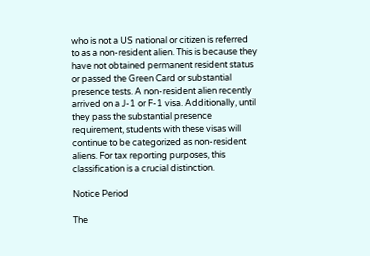who is not a US national or citizen is referred to as a non-resident alien. This is because they have not obtained permanent resident status or passed the Green Card or substantial presence tests. A non-resident alien recently arrived on a J-1 or F-1 visa. Additionally, until they pass the substantial presence requirement, students with these visas will continue to be categorized as non-resident aliens. For tax reporting purposes, this classification is a crucial distinction.

Notice Period

The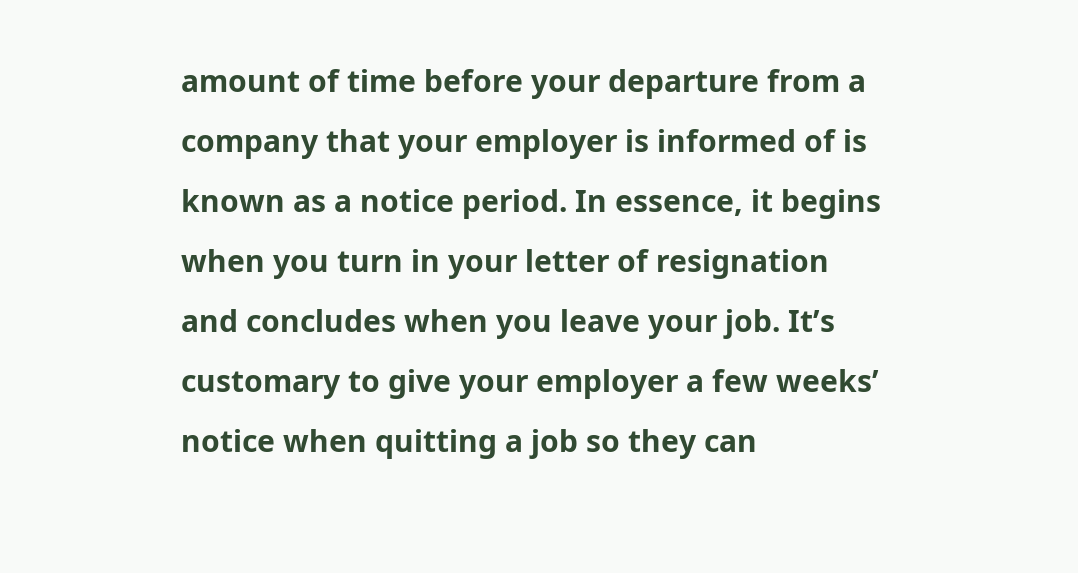amount of time before your departure from a company that your employer is informed of is known as a notice period. In essence, it begins when you turn in your letter of resignation and concludes when you leave your job. It’s customary to give your employer a few weeks’ notice when quitting a job so they can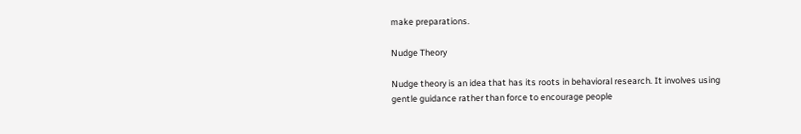make preparations.

Nudge Theory

Nudge theory is an idea that has its roots in behavioral research. It involves using gentle guidance rather than force to encourage people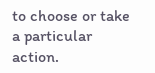to choose or take a particular action.